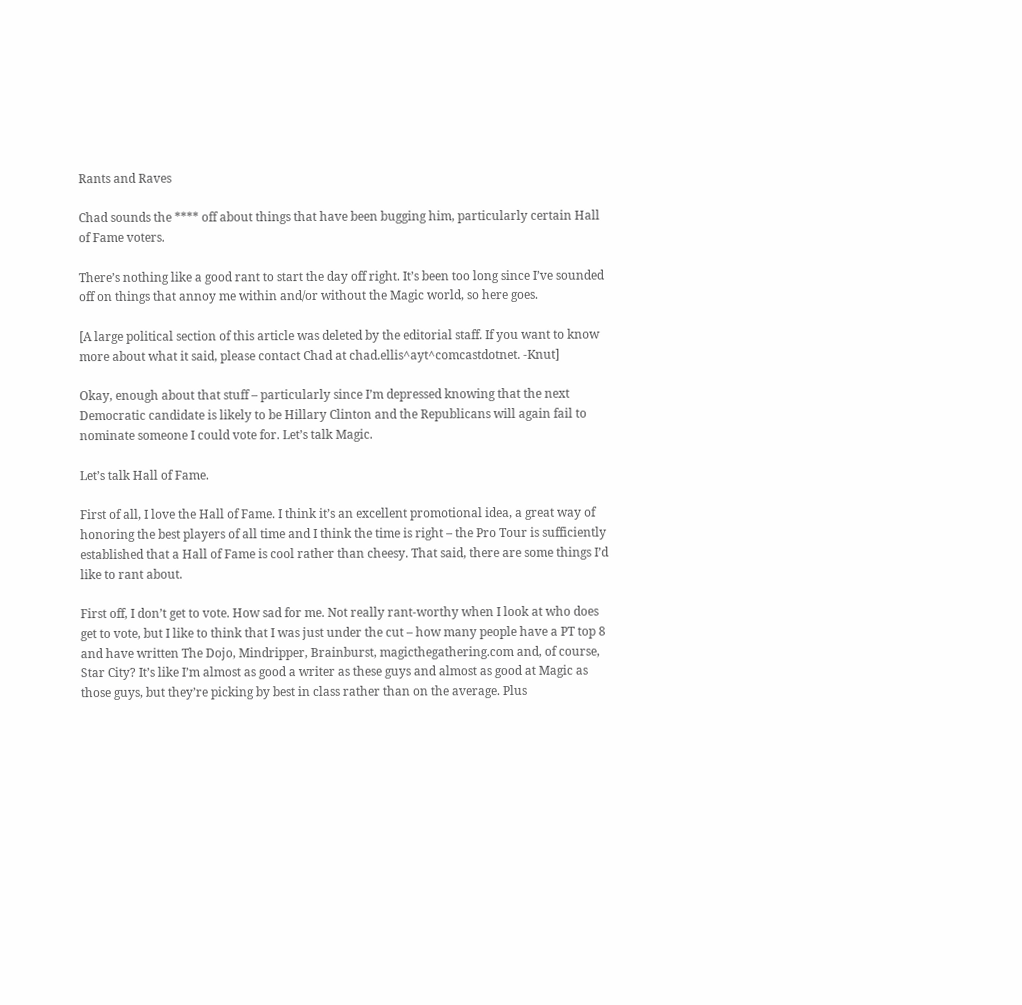Rants and Raves

Chad sounds the **** off about things that have been bugging him, particularly certain Hall of Fame voters.

There’s nothing like a good rant to start the day off right. It’s been too long since I’ve sounded off on things that annoy me within and/or without the Magic world, so here goes.

[A large political section of this article was deleted by the editorial staff. If you want to know more about what it said, please contact Chad at chad.ellis^ayt^comcastdotnet. -Knut]

Okay, enough about that stuff – particularly since I’m depressed knowing that the next Democratic candidate is likely to be Hillary Clinton and the Republicans will again fail to nominate someone I could vote for. Let’s talk Magic.

Let’s talk Hall of Fame.

First of all, I love the Hall of Fame. I think it’s an excellent promotional idea, a great way of honoring the best players of all time and I think the time is right – the Pro Tour is sufficiently established that a Hall of Fame is cool rather than cheesy. That said, there are some things I’d like to rant about.

First off, I don’t get to vote. How sad for me. Not really rant-worthy when I look at who does get to vote, but I like to think that I was just under the cut – how many people have a PT top 8 and have written The Dojo, Mindripper, Brainburst, magicthegathering.com and, of course, Star City? It’s like I’m almost as good a writer as these guys and almost as good at Magic as those guys, but they’re picking by best in class rather than on the average. Plus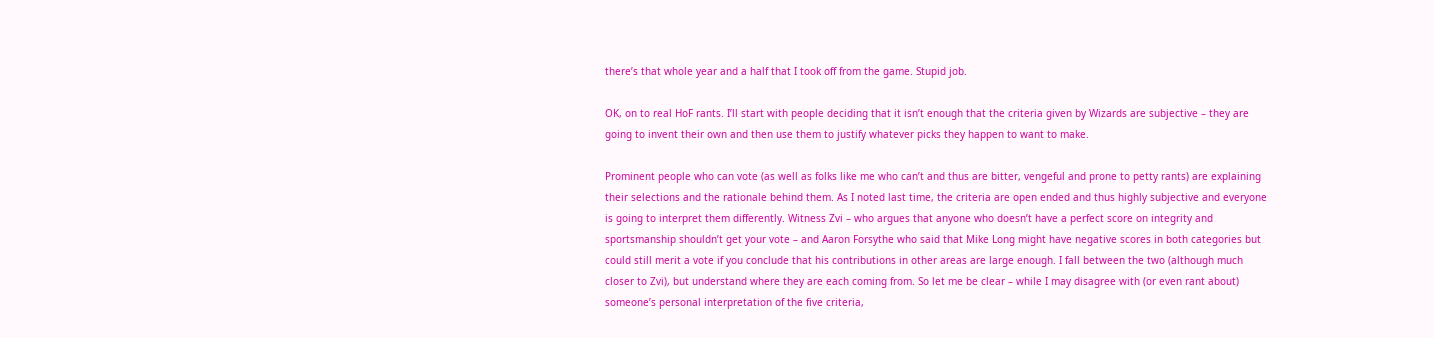there’s that whole year and a half that I took off from the game. Stupid job.

OK, on to real HoF rants. I’ll start with people deciding that it isn’t enough that the criteria given by Wizards are subjective – they are going to invent their own and then use them to justify whatever picks they happen to want to make.

Prominent people who can vote (as well as folks like me who can’t and thus are bitter, vengeful and prone to petty rants) are explaining their selections and the rationale behind them. As I noted last time, the criteria are open ended and thus highly subjective and everyone is going to interpret them differently. Witness Zvi – who argues that anyone who doesn’t have a perfect score on integrity and sportsmanship shouldn’t get your vote – and Aaron Forsythe who said that Mike Long might have negative scores in both categories but could still merit a vote if you conclude that his contributions in other areas are large enough. I fall between the two (although much closer to Zvi), but understand where they are each coming from. So let me be clear – while I may disagree with (or even rant about) someone’s personal interpretation of the five criteria,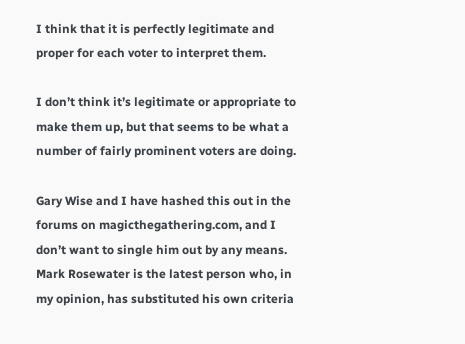I think that it is perfectly legitimate and proper for each voter to interpret them.

I don’t think it’s legitimate or appropriate to make them up, but that seems to be what a number of fairly prominent voters are doing.

Gary Wise and I have hashed this out in the forums on magicthegathering.com, and I don’t want to single him out by any means. Mark Rosewater is the latest person who, in my opinion, has substituted his own criteria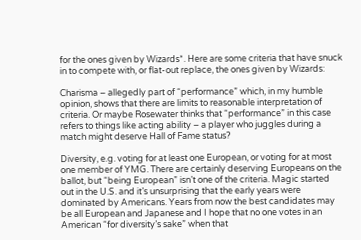for the ones given by Wizards*. Here are some criteria that have snuck in to compete with, or flat-out replace, the ones given by Wizards:

Charisma – allegedly part of “performance” which, in my humble opinion, shows that there are limits to reasonable interpretation of criteria. Or maybe Rosewater thinks that “performance” in this case refers to things like acting ability – a player who juggles during a match might deserve Hall of Fame status?

Diversity, e.g. voting for at least one European, or voting for at most one member of YMG. There are certainly deserving Europeans on the ballot, but “being European” isn’t one of the criteria. Magic started out in the U.S. and it’s unsurprising that the early years were dominated by Americans. Years from now the best candidates may be all European and Japanese and I hope that no one votes in an American “for diversity’s sake” when that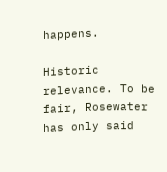happens.

Historic relevance. To be fair, Rosewater has only said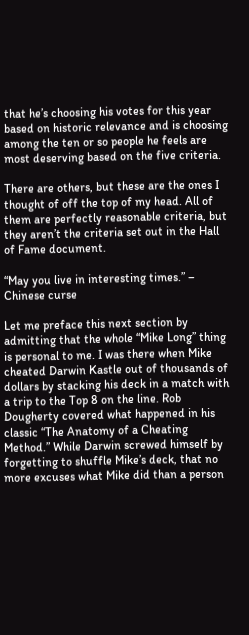that he’s choosing his votes for this year based on historic relevance and is choosing among the ten or so people he feels are most deserving based on the five criteria.

There are others, but these are the ones I thought of off the top of my head. All of them are perfectly reasonable criteria, but they aren’t the criteria set out in the Hall of Fame document.

“May you live in interesting times.” – Chinese curse

Let me preface this next section by admitting that the whole “Mike Long” thing is personal to me. I was there when Mike cheated Darwin Kastle out of thousands of dollars by stacking his deck in a match with a trip to the Top 8 on the line. Rob Dougherty covered what happened in his classic “The Anatomy of a Cheating Method.” While Darwin screwed himself by forgetting to shuffle Mike’s deck, that no more excuses what Mike did than a person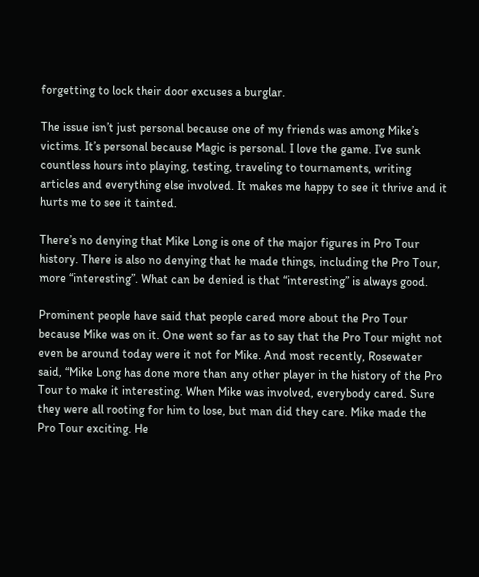forgetting to lock their door excuses a burglar.

The issue isn’t just personal because one of my friends was among Mike’s victims. It’s personal because Magic is personal. I love the game. I’ve sunk countless hours into playing, testing, traveling to tournaments, writing articles and everything else involved. It makes me happy to see it thrive and it hurts me to see it tainted.

There’s no denying that Mike Long is one of the major figures in Pro Tour history. There is also no denying that he made things, including the Pro Tour, more “interesting”. What can be denied is that “interesting” is always good.

Prominent people have said that people cared more about the Pro Tour because Mike was on it. One went so far as to say that the Pro Tour might not even be around today were it not for Mike. And most recently, Rosewater said, “Mike Long has done more than any other player in the history of the Pro Tour to make it interesting. When Mike was involved, everybody cared. Sure they were all rooting for him to lose, but man did they care. Mike made the Pro Tour exciting. He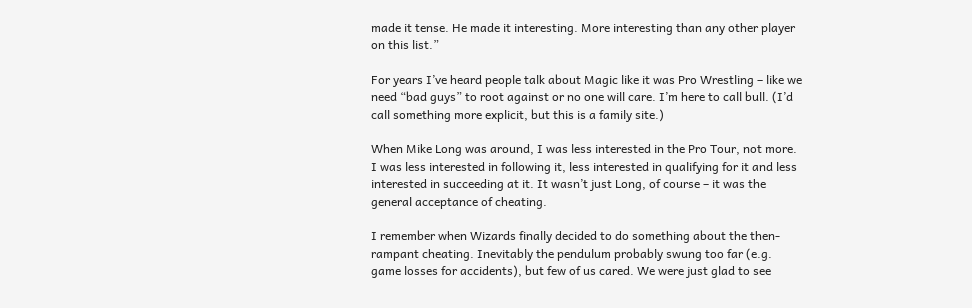made it tense. He made it interesting. More interesting than any other player on this list.”

For years I’ve heard people talk about Magic like it was Pro Wrestling – like we need “bad guys” to root against or no one will care. I’m here to call bull. (I’d call something more explicit, but this is a family site.)

When Mike Long was around, I was less interested in the Pro Tour, not more. I was less interested in following it, less interested in qualifying for it and less interested in succeeding at it. It wasn’t just Long, of course – it was the general acceptance of cheating.

I remember when Wizards finally decided to do something about the then-rampant cheating. Inevitably the pendulum probably swung too far (e.g. game losses for accidents), but few of us cared. We were just glad to see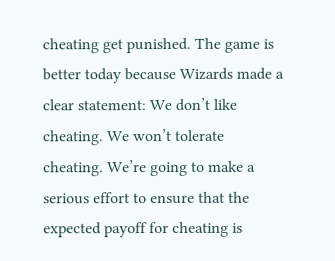cheating get punished. The game is better today because Wizards made a clear statement: We don’t like cheating. We won’t tolerate cheating. We’re going to make a serious effort to ensure that the expected payoff for cheating is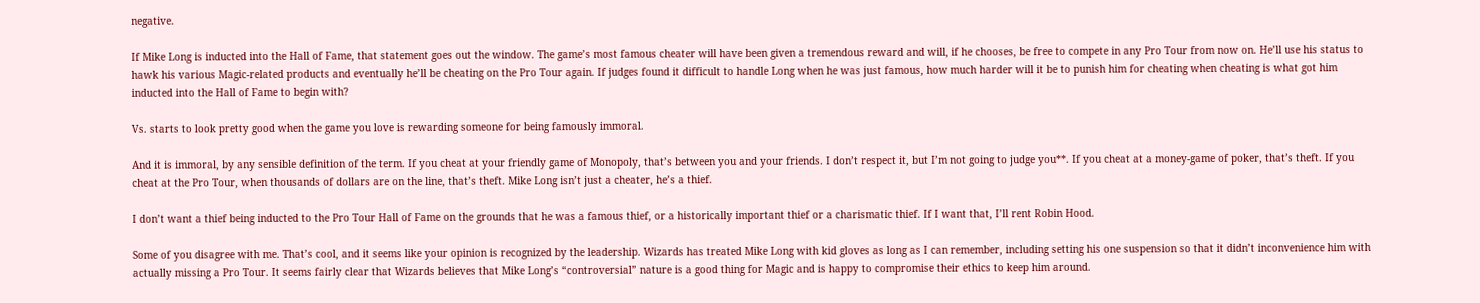negative.

If Mike Long is inducted into the Hall of Fame, that statement goes out the window. The game’s most famous cheater will have been given a tremendous reward and will, if he chooses, be free to compete in any Pro Tour from now on. He’ll use his status to hawk his various Magic-related products and eventually he’ll be cheating on the Pro Tour again. If judges found it difficult to handle Long when he was just famous, how much harder will it be to punish him for cheating when cheating is what got him inducted into the Hall of Fame to begin with?

Vs. starts to look pretty good when the game you love is rewarding someone for being famously immoral.

And it is immoral, by any sensible definition of the term. If you cheat at your friendly game of Monopoly, that’s between you and your friends. I don’t respect it, but I’m not going to judge you**. If you cheat at a money-game of poker, that’s theft. If you cheat at the Pro Tour, when thousands of dollars are on the line, that’s theft. Mike Long isn’t just a cheater, he’s a thief.

I don’t want a thief being inducted to the Pro Tour Hall of Fame on the grounds that he was a famous thief, or a historically important thief or a charismatic thief. If I want that, I’ll rent Robin Hood.

Some of you disagree with me. That’s cool, and it seems like your opinion is recognized by the leadership. Wizards has treated Mike Long with kid gloves as long as I can remember, including setting his one suspension so that it didn’t inconvenience him with actually missing a Pro Tour. It seems fairly clear that Wizards believes that Mike Long’s “controversial” nature is a good thing for Magic and is happy to compromise their ethics to keep him around.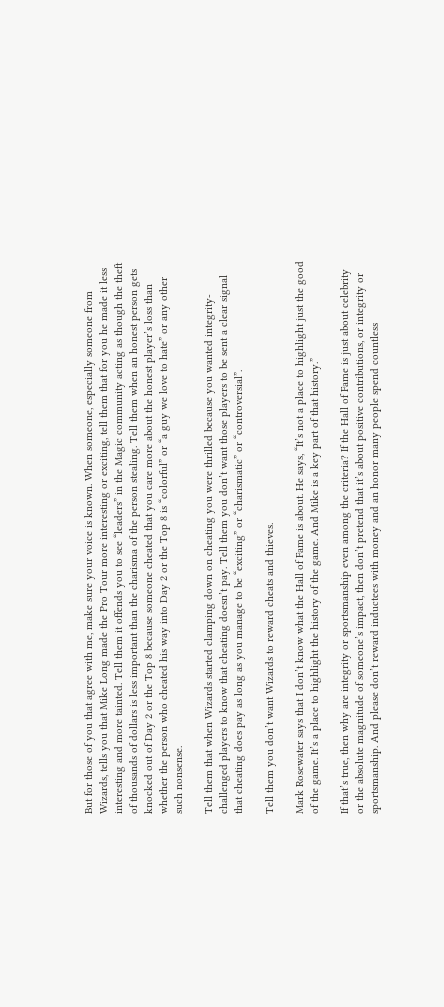But for those of you that agree with me, make sure your voice is known. When someone, especially someone from Wizards, tells you that Mike Long made the Pro Tour more interesting or exciting, tell them that for you he made it less interesting and more tainted. Tell them it offends you to see “leaders” in the Magic community acting as though the theft of thousands of dollars is less important than the charisma of the person stealing. Tell them when an honest person gets knocked out of Day 2 or the Top 8 because someone cheated that you care more about the honest player’s loss than whether the person who cheated his way into Day 2 or the Top 8 is “colorful” or “a guy we love to hate” or any other such nonsense.

Tell them that when Wizards started clamping down on cheating you were thrilled because you wanted integrity-challenged players to know that cheating doesn’t pay. Tell them you don’t want those players to be sent a clear signal that cheating does pay as long as you manage to be “exciting” or “charismatic” or “controversial”.

Tell them you don’t want Wizards to reward cheats and thieves.

Mark Rosewater says that I don’t know what the Hall of Fame is about. He says, “It’s not a place to highlight just the good of the game. It’s a place to highlight the history of the game. And Mike is a key part of that history.”

If that’s true, then why are integrity or sportsmanship even among the criteria? If the Hall of Fame is just about celebrity or the absolute magnitude of someone’s impact, then don’t pretend that it’s about positive contributions, or integrity or sportsmanship. And please don’t reward inductees with money and an honor many people spend countless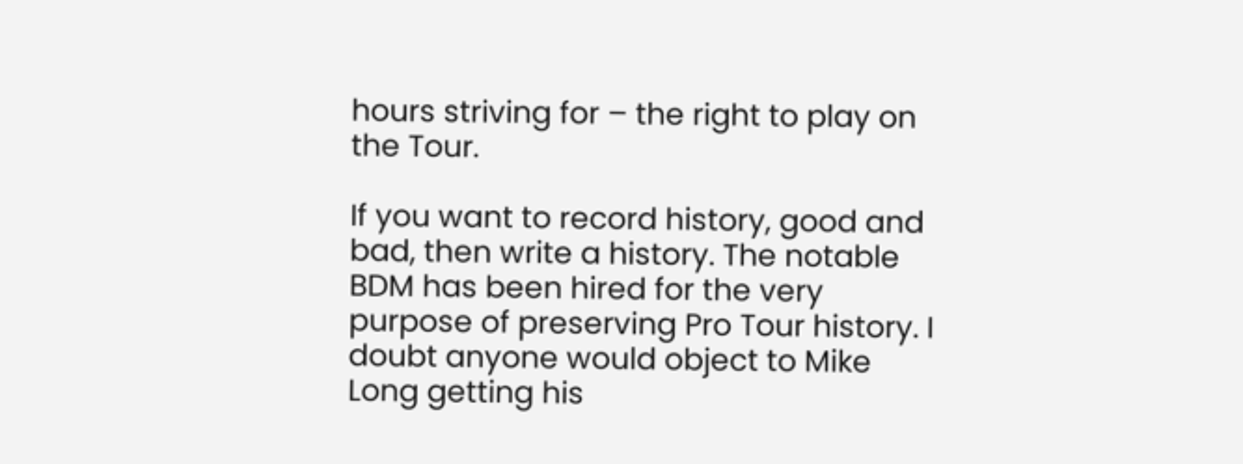hours striving for – the right to play on the Tour.

If you want to record history, good and bad, then write a history. The notable BDM has been hired for the very purpose of preserving Pro Tour history. I doubt anyone would object to Mike Long getting his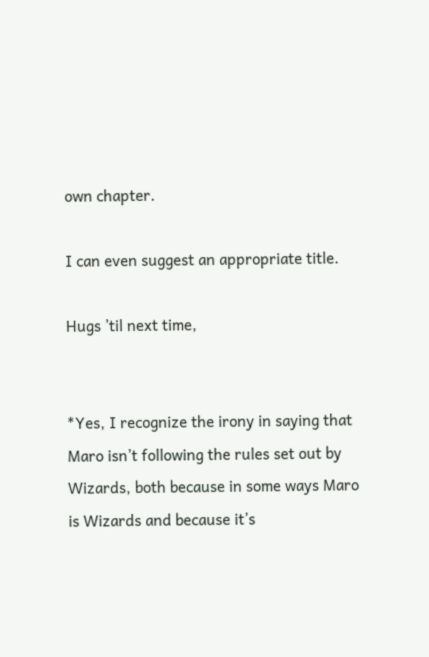own chapter.

I can even suggest an appropriate title.

Hugs ’til next time,


*Yes, I recognize the irony in saying that Maro isn’t following the rules set out by Wizards, both because in some ways Maro is Wizards and because it’s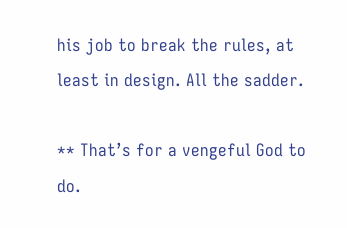his job to break the rules, at least in design. All the sadder.

** That’s for a vengeful God to do.